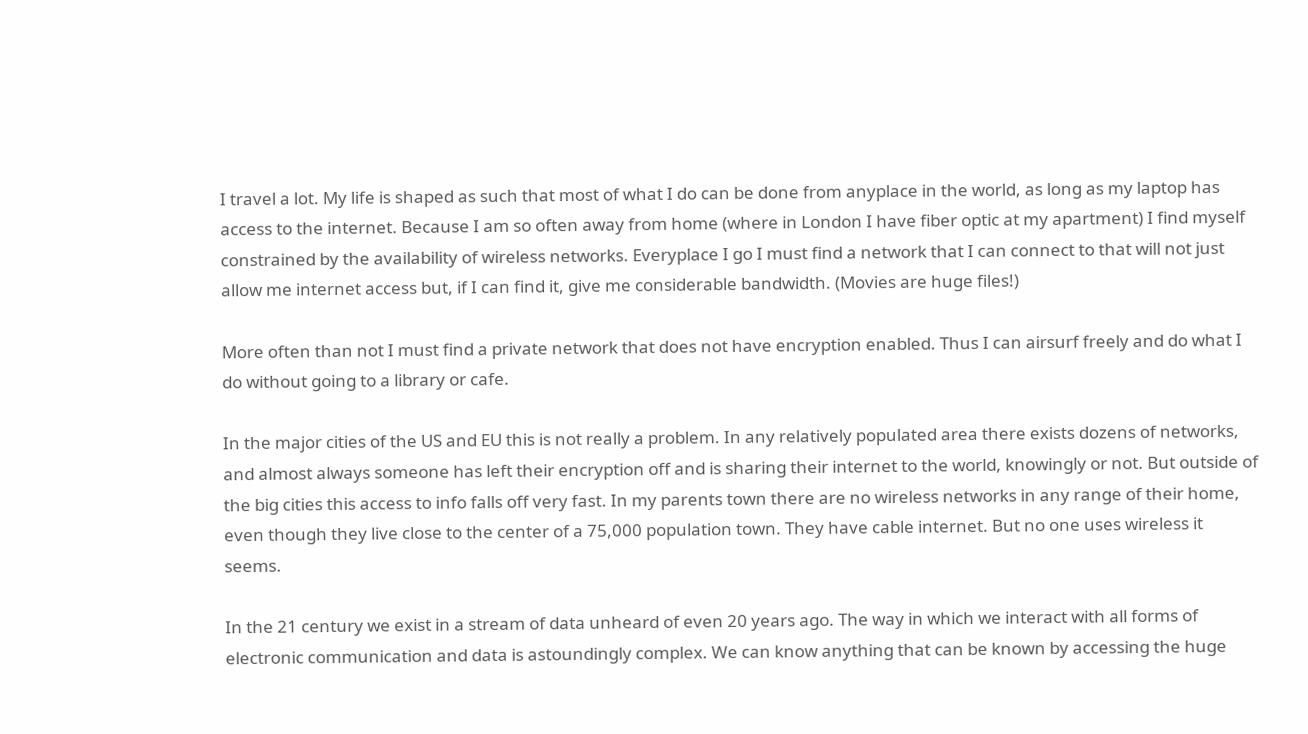I travel a lot. My life is shaped as such that most of what I do can be done from anyplace in the world, as long as my laptop has access to the internet. Because I am so often away from home (where in London I have fiber optic at my apartment) I find myself constrained by the availability of wireless networks. Everyplace I go I must find a network that I can connect to that will not just allow me internet access but, if I can find it, give me considerable bandwidth. (Movies are huge files!)

More often than not I must find a private network that does not have encryption enabled. Thus I can airsurf freely and do what I do without going to a library or cafe.

In the major cities of the US and EU this is not really a problem. In any relatively populated area there exists dozens of networks, and almost always someone has left their encryption off and is sharing their internet to the world, knowingly or not. But outside of the big cities this access to info falls off very fast. In my parents town there are no wireless networks in any range of their home, even though they live close to the center of a 75,000 population town. They have cable internet. But no one uses wireless it seems.

In the 21 century we exist in a stream of data unheard of even 20 years ago. The way in which we interact with all forms of electronic communication and data is astoundingly complex. We can know anything that can be known by accessing the huge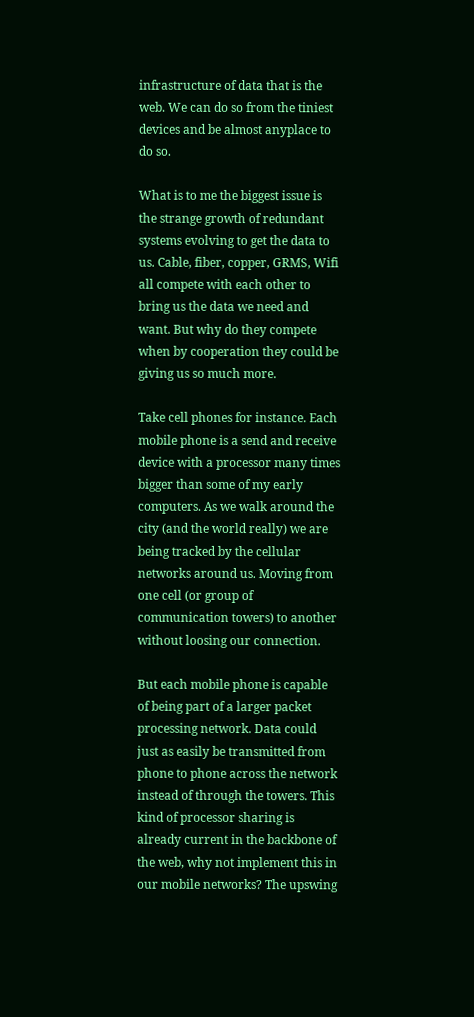infrastructure of data that is the web. We can do so from the tiniest devices and be almost anyplace to do so.

What is to me the biggest issue is the strange growth of redundant systems evolving to get the data to us. Cable, fiber, copper, GRMS, Wifi all compete with each other to bring us the data we need and want. But why do they compete when by cooperation they could be giving us so much more.

Take cell phones for instance. Each mobile phone is a send and receive device with a processor many times bigger than some of my early computers. As we walk around the city (and the world really) we are being tracked by the cellular networks around us. Moving from one cell (or group of communication towers) to another without loosing our connection.

But each mobile phone is capable of being part of a larger packet processing network. Data could just as easily be transmitted from phone to phone across the network instead of through the towers. This kind of processor sharing is already current in the backbone of the web, why not implement this in our mobile networks? The upswing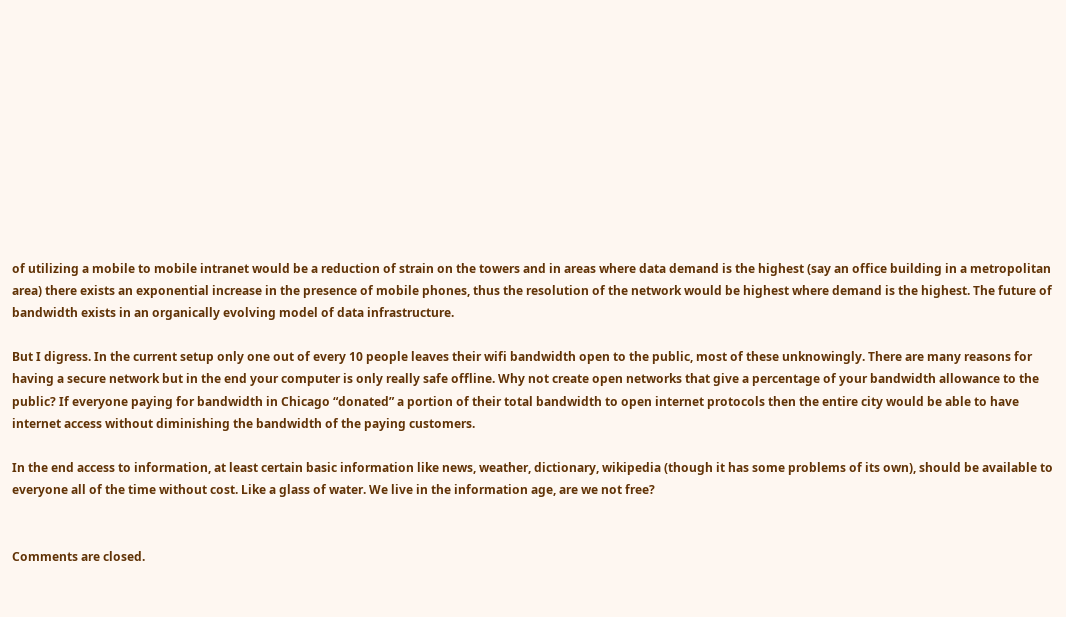of utilizing a mobile to mobile intranet would be a reduction of strain on the towers and in areas where data demand is the highest (say an office building in a metropolitan area) there exists an exponential increase in the presence of mobile phones, thus the resolution of the network would be highest where demand is the highest. The future of bandwidth exists in an organically evolving model of data infrastructure.

But I digress. In the current setup only one out of every 10 people leaves their wifi bandwidth open to the public, most of these unknowingly. There are many reasons for having a secure network but in the end your computer is only really safe offline. Why not create open networks that give a percentage of your bandwidth allowance to the public? If everyone paying for bandwidth in Chicago “donated” a portion of their total bandwidth to open internet protocols then the entire city would be able to have internet access without diminishing the bandwidth of the paying customers.

In the end access to information, at least certain basic information like news, weather, dictionary, wikipedia (though it has some problems of its own), should be available to everyone all of the time without cost. Like a glass of water. We live in the information age, are we not free?


Comments are closed.